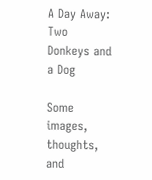A Day Away: Two Donkeys and a Dog

Some images, thoughts, and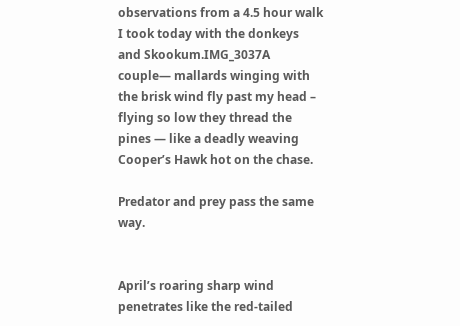observations from a 4.5 hour walk I took today with the donkeys and Skookum.IMG_3037A couple— mallards winging with the brisk wind fly past my head – flying so low they thread the pines — like a deadly weaving Cooper’s Hawk hot on the chase.

Predator and prey pass the same way.


April’s roaring sharp wind penetrates like the red-tailed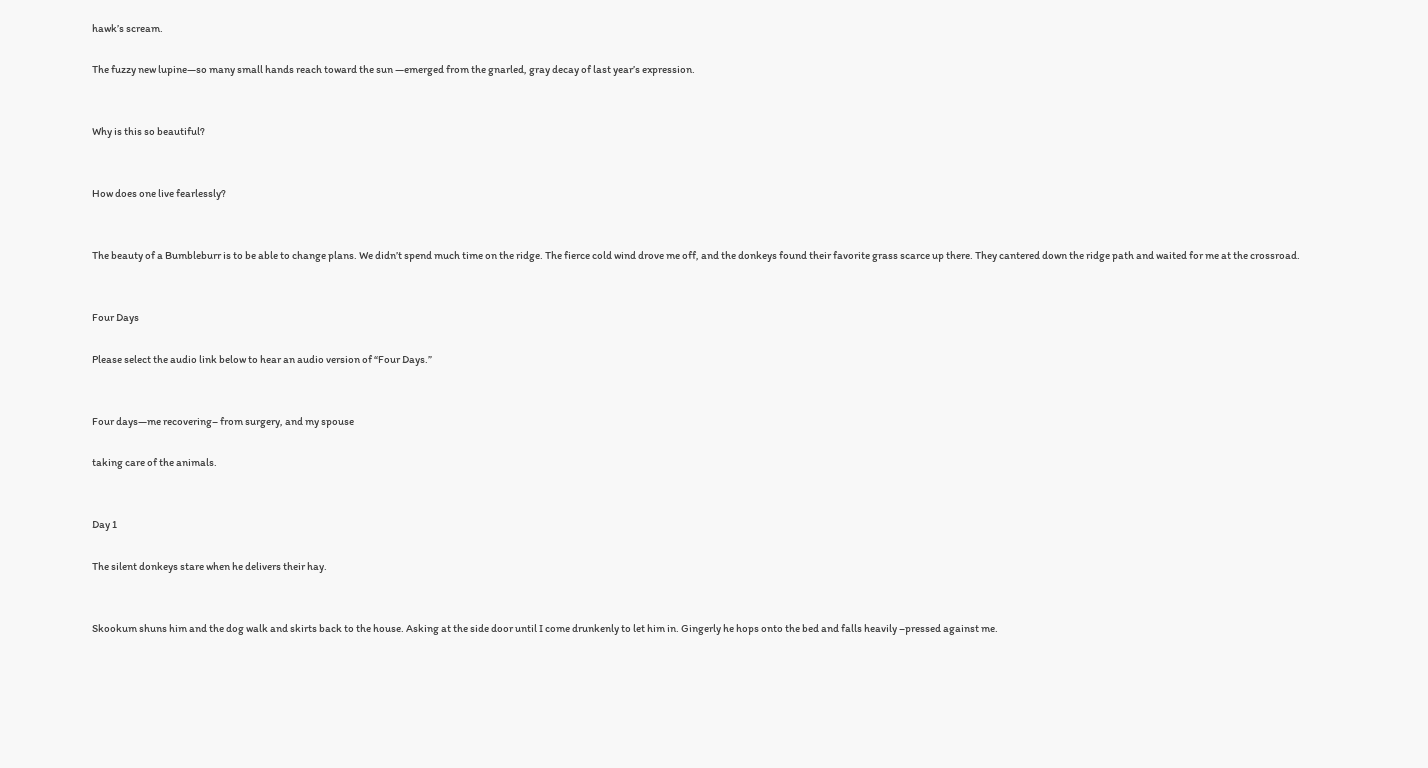hawk’s scream.

The fuzzy new lupine—so many small hands reach toward the sun —emerged from the gnarled, gray decay of last year’s expression.


Why is this so beautiful?


How does one live fearlessly?


The beauty of a Bumbleburr is to be able to change plans. We didn’t spend much time on the ridge. The fierce cold wind drove me off, and the donkeys found their favorite grass scarce up there. They cantered down the ridge path and waited for me at the crossroad.


Four Days

Please select the audio link below to hear an audio version of “Four Days.”


Four days—me recovering– from surgery, and my spouse

taking care of the animals.


Day 1

The silent donkeys stare when he delivers their hay.


Skookum shuns him and the dog walk and skirts back to the house. Asking at the side door until I come drunkenly to let him in. Gingerly he hops onto the bed and falls heavily –pressed against me.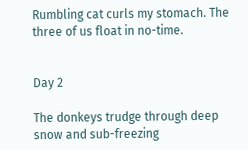Rumbling cat curls my stomach. The three of us float in no-time.


Day 2

The donkeys trudge through deep snow and sub-freezing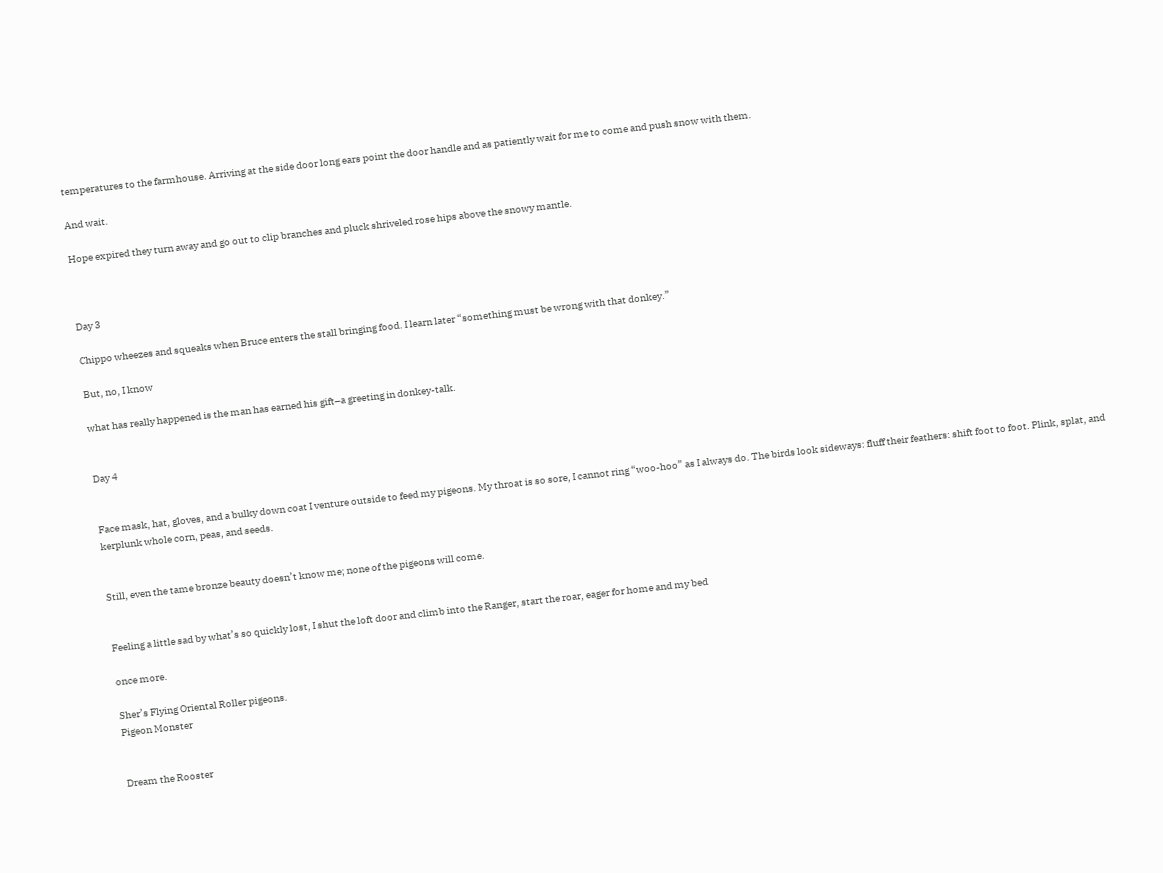temperatures to the farmhouse. Arriving at the side door long ears point the door handle and as patiently wait for me to come and push snow with them.

And wait.

Hope expired they turn away and go out to clip branches and pluck shriveled rose hips above the snowy mantle.



Day 3

Chippo wheezes and squeaks when Bruce enters the stall bringing food. I learn later “something must be wrong with that donkey.”

But, no, I know

what has really happened is the man has earned his gift–a greeting in donkey-talk.


Day 4


Face mask, hat, gloves, and a bulky down coat I venture outside to feed my pigeons. My throat is so sore, I cannot ring “woo-hoo” as I always do. The birds look sideways: fluff their feathers: shift foot to foot. Plink, splat, and kerplunk whole corn, peas, and seeds.


Still, even the tame bronze beauty doesn’t know me; none of the pigeons will come.


Feeling a little sad by what’s so quickly lost, I shut the loft door and climb into the Ranger, start the roar, eager for home and my bed

once more.

Sher’s Flying Oriental Roller pigeons.
Pigeon Monster


Dream the Rooster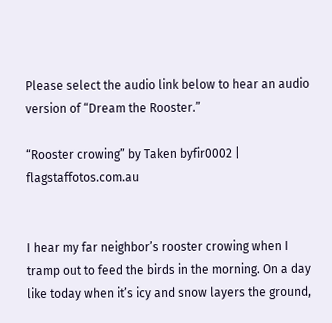Please select the audio link below to hear an audio version of “Dream the Rooster.”

“Rooster crowing” by Taken byfir0002 | flagstaffotos.com.au


I hear my far neighbor’s rooster crowing when I tramp out to feed the birds in the morning. On a day like today when it’s icy and snow layers the ground,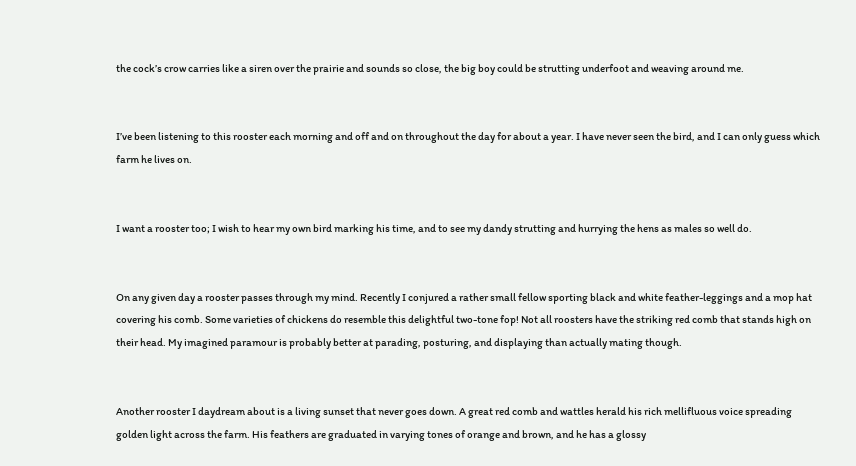the cock’s crow carries like a siren over the prairie and sounds so close, the big boy could be strutting underfoot and weaving around me.


I’ve been listening to this rooster each morning and off and on throughout the day for about a year. I have never seen the bird, and I can only guess which farm he lives on.


I want a rooster too; I wish to hear my own bird marking his time, and to see my dandy strutting and hurrying the hens as males so well do.


On any given day a rooster passes through my mind. Recently I conjured a rather small fellow sporting black and white feather-leggings and a mop hat covering his comb. Some varieties of chickens do resemble this delightful two-tone fop! Not all roosters have the striking red comb that stands high on their head. My imagined paramour is probably better at parading, posturing, and displaying than actually mating though.


Another rooster I daydream about is a living sunset that never goes down. A great red comb and wattles herald his rich mellifluous voice spreading golden light across the farm. His feathers are graduated in varying tones of orange and brown, and he has a glossy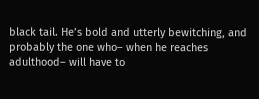black tail. He’s bold and utterly bewitching, and probably the one who– when he reaches adulthood– will have to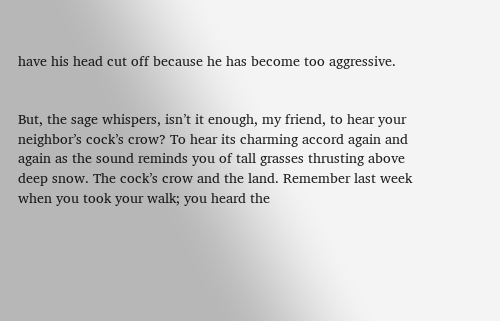have his head cut off because he has become too aggressive.


But, the sage whispers, isn’t it enough, my friend, to hear your neighbor’s cock’s crow? To hear its charming accord again and again as the sound reminds you of tall grasses thrusting above deep snow. The cock’s crow and the land. Remember last week when you took your walk; you heard the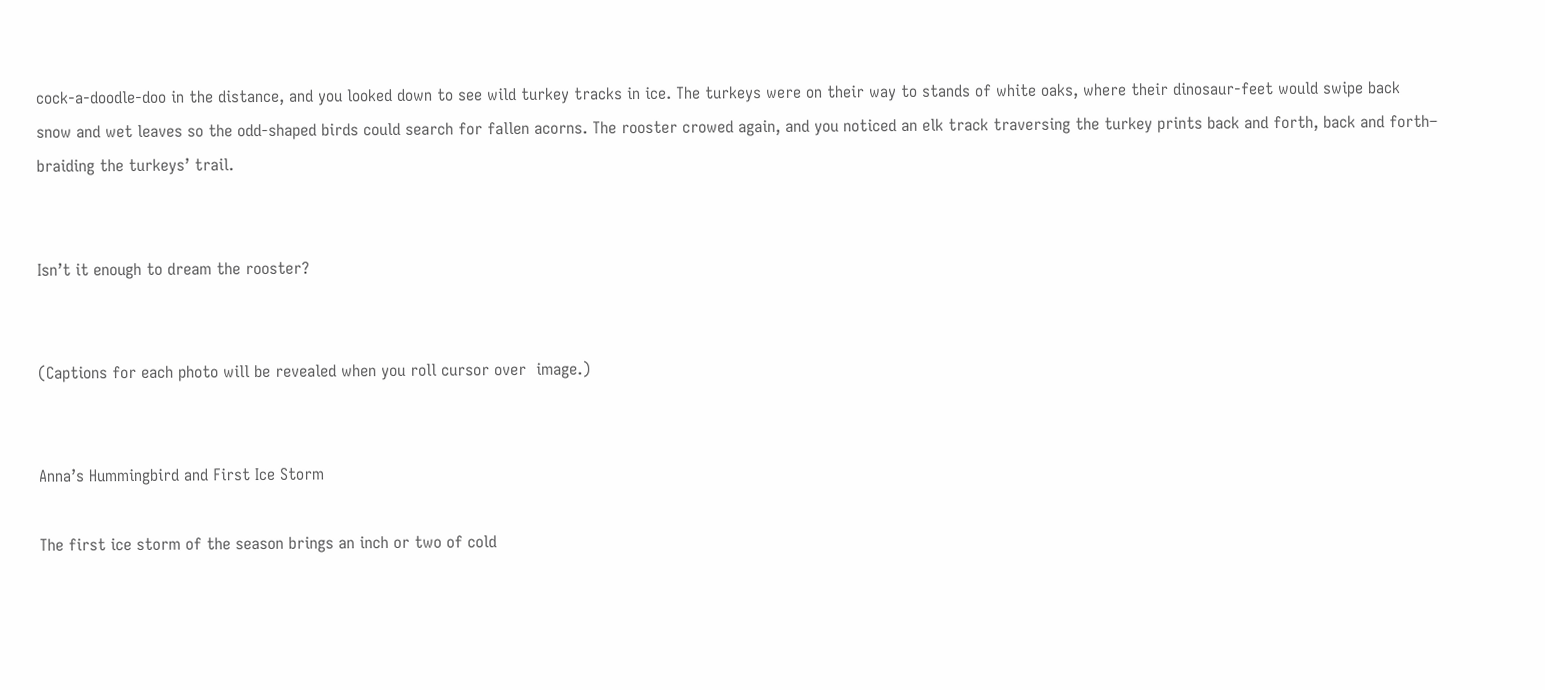cock-a-doodle-doo in the distance, and you looked down to see wild turkey tracks in ice. The turkeys were on their way to stands of white oaks, where their dinosaur-feet would swipe back snow and wet leaves so the odd-shaped birds could search for fallen acorns. The rooster crowed again, and you noticed an elk track traversing the turkey prints back and forth, back and forth– braiding the turkeys’ trail.


Isn’t it enough to dream the rooster?


(Captions for each photo will be revealed when you roll cursor over  image.)


Anna’s Hummingbird and First Ice Storm

The first ice storm of the season brings an inch or two of cold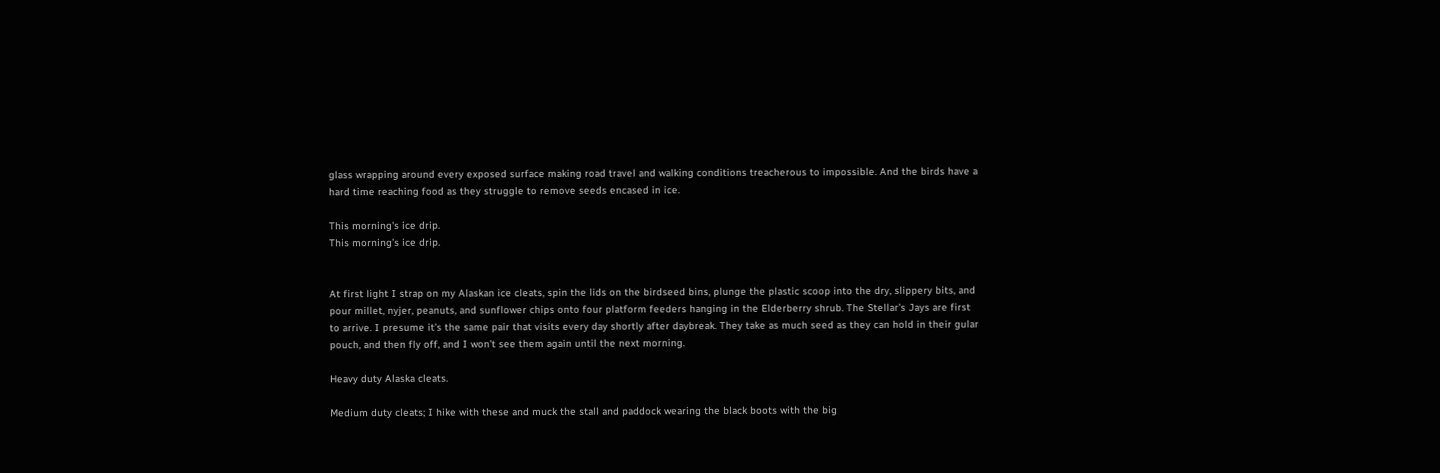glass wrapping around every exposed surface making road travel and walking conditions treacherous to impossible. And the birds have a hard time reaching food as they struggle to remove seeds encased in ice.

This morning's ice drip.
This morning’s ice drip.


At first light I strap on my Alaskan ice cleats, spin the lids on the birdseed bins, plunge the plastic scoop into the dry, slippery bits, and pour millet, nyjer, peanuts, and sunflower chips onto four platform feeders hanging in the Elderberry shrub. The Stellar’s Jays are first to arrive. I presume it’s the same pair that visits every day shortly after daybreak. They take as much seed as they can hold in their gular pouch, and then fly off, and I won’t see them again until the next morning.

Heavy duty Alaska cleats.

Medium duty cleats; I hike with these and muck the stall and paddock wearing the black boots with the big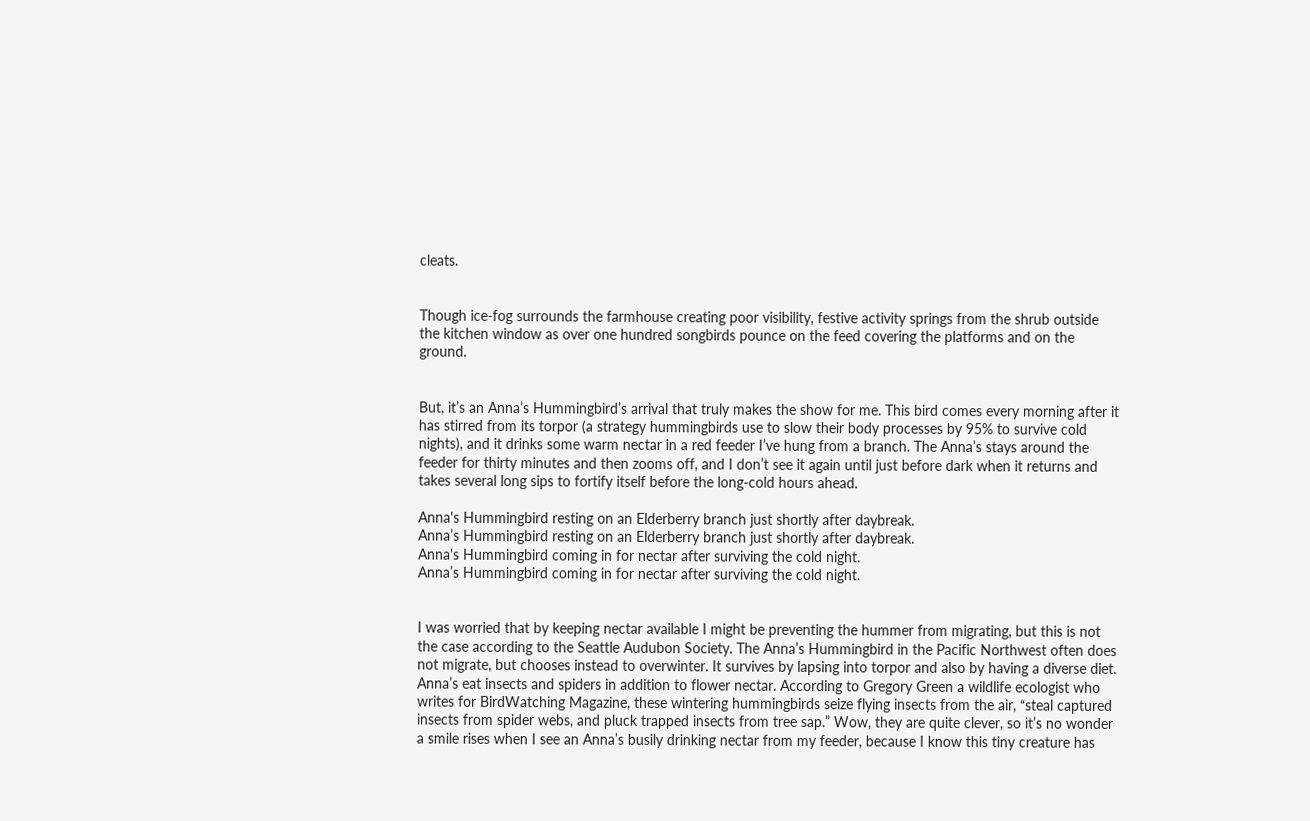cleats.


Though ice-fog surrounds the farmhouse creating poor visibility, festive activity springs from the shrub outside the kitchen window as over one hundred songbirds pounce on the feed covering the platforms and on the ground.


But, it’s an Anna’s Hummingbird’s arrival that truly makes the show for me. This bird comes every morning after it has stirred from its torpor (a strategy hummingbirds use to slow their body processes by 95% to survive cold nights), and it drinks some warm nectar in a red feeder I’ve hung from a branch. The Anna’s stays around the feeder for thirty minutes and then zooms off, and I don’t see it again until just before dark when it returns and takes several long sips to fortify itself before the long-cold hours ahead.

Anna's Hummingbird resting on an Elderberry branch just shortly after daybreak.
Anna’s Hummingbird resting on an Elderberry branch just shortly after daybreak.
Anna's Hummingbird coming in for nectar after surviving the cold night.
Anna’s Hummingbird coming in for nectar after surviving the cold night.


I was worried that by keeping nectar available I might be preventing the hummer from migrating, but this is not the case according to the Seattle Audubon Society. The Anna’s Hummingbird in the Pacific Northwest often does not migrate, but chooses instead to overwinter. It survives by lapsing into torpor and also by having a diverse diet. Anna’s eat insects and spiders in addition to flower nectar. According to Gregory Green a wildlife ecologist who writes for BirdWatching Magazine, these wintering hummingbirds seize flying insects from the air, “steal captured insects from spider webs, and pluck trapped insects from tree sap.” Wow, they are quite clever, so it’s no wonder a smile rises when I see an Anna’s busily drinking nectar from my feeder, because I know this tiny creature has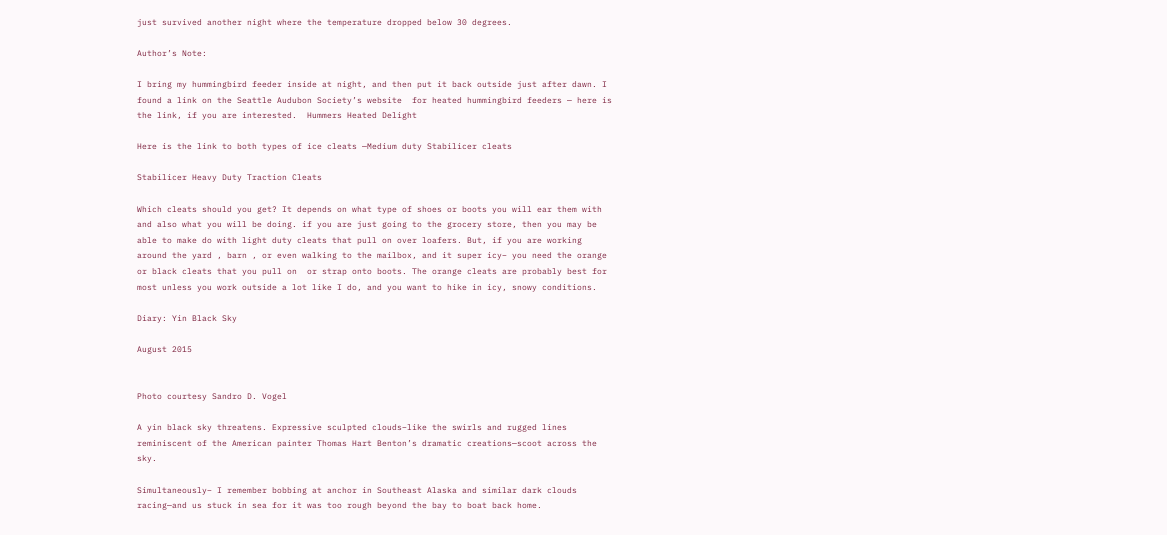just survived another night where the temperature dropped below 30 degrees.

Author’s Note:

I bring my hummingbird feeder inside at night, and then put it back outside just after dawn. I found a link on the Seattle Audubon Society’s website  for heated hummingbird feeders — here is the link, if you are interested.  Hummers Heated Delight

Here is the link to both types of ice cleats —Medium duty Stabilicer cleats

Stabilicer Heavy Duty Traction Cleats

Which cleats should you get? It depends on what type of shoes or boots you will ear them with and also what you will be doing. if you are just going to the grocery store, then you may be able to make do with light duty cleats that pull on over loafers. But, if you are working around the yard , barn , or even walking to the mailbox, and it super icy– you need the orange or black cleats that you pull on  or strap onto boots. The orange cleats are probably best for most unless you work outside a lot like I do, and you want to hike in icy, snowy conditions.

Diary: Yin Black Sky

August 2015


Photo courtesy Sandro D. Vogel

A yin black sky threatens. Expressive sculpted clouds–like the swirls and rugged lines reminiscent of the American painter Thomas Hart Benton’s dramatic creations—scoot across the sky.

Simultaneously– I remember bobbing at anchor in Southeast Alaska and similar dark clouds racing—and us stuck in sea for it was too rough beyond the bay to boat back home.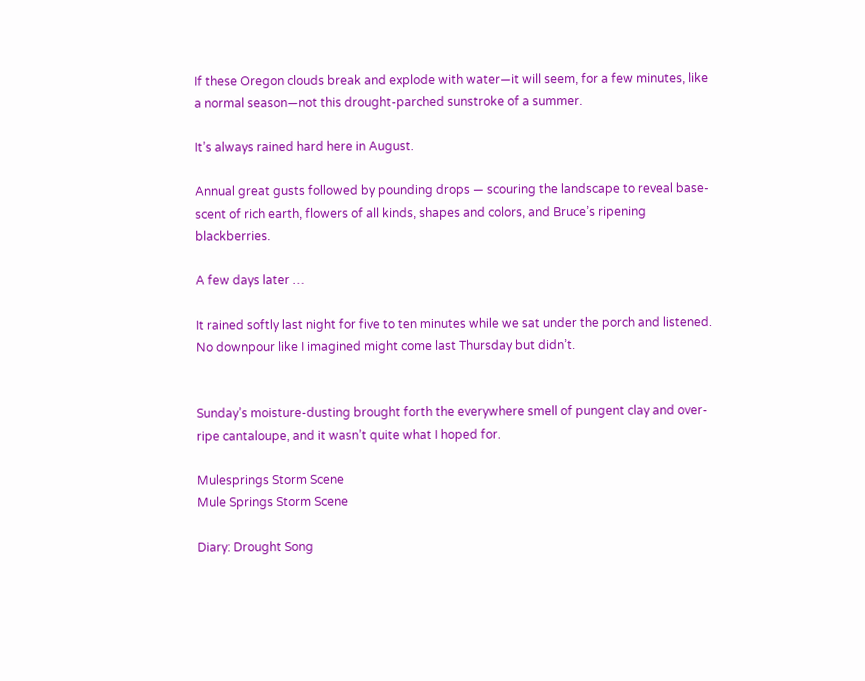If these Oregon clouds break and explode with water—it will seem, for a few minutes, like a normal season—not this drought-parched sunstroke of a summer.

It’s always rained hard here in August.

Annual great gusts followed by pounding drops — scouring the landscape to reveal base-scent of rich earth, flowers of all kinds, shapes and colors, and Bruce’s ripening blackberries.

A few days later …

It rained softly last night for five to ten minutes while we sat under the porch and listened. No downpour like I imagined might come last Thursday but didn’t.


Sunday’s moisture-dusting brought forth the everywhere smell of pungent clay and over-ripe cantaloupe, and it wasn’t quite what I hoped for.

Mulesprings Storm Scene
Mule Springs Storm Scene

Diary: Drought Song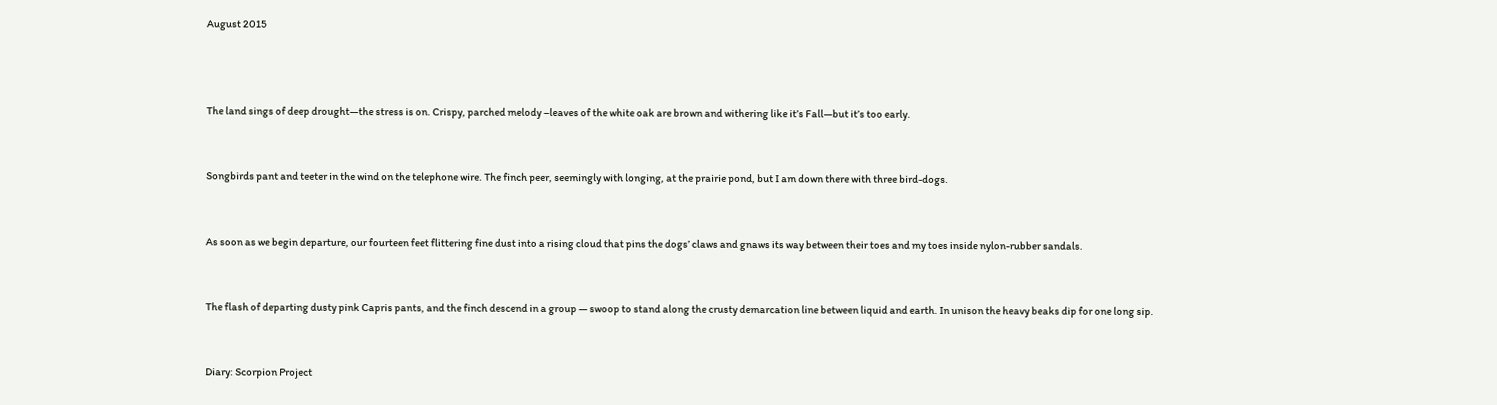August 2015



The land sings of deep drought—the stress is on. Crispy, parched melody –leaves of the white oak are brown and withering like it’s Fall—but it’s too early.


Songbirds pant and teeter in the wind on the telephone wire. The finch peer, seemingly with longing, at the prairie pond, but I am down there with three bird-dogs.


As soon as we begin departure, our fourteen feet flittering fine dust into a rising cloud that pins the dogs’ claws and gnaws its way between their toes and my toes inside nylon-rubber sandals.


The flash of departing dusty pink Capris pants, and the finch descend in a group — swoop to stand along the crusty demarcation line between liquid and earth. In unison the heavy beaks dip for one long sip.


Diary: Scorpion Project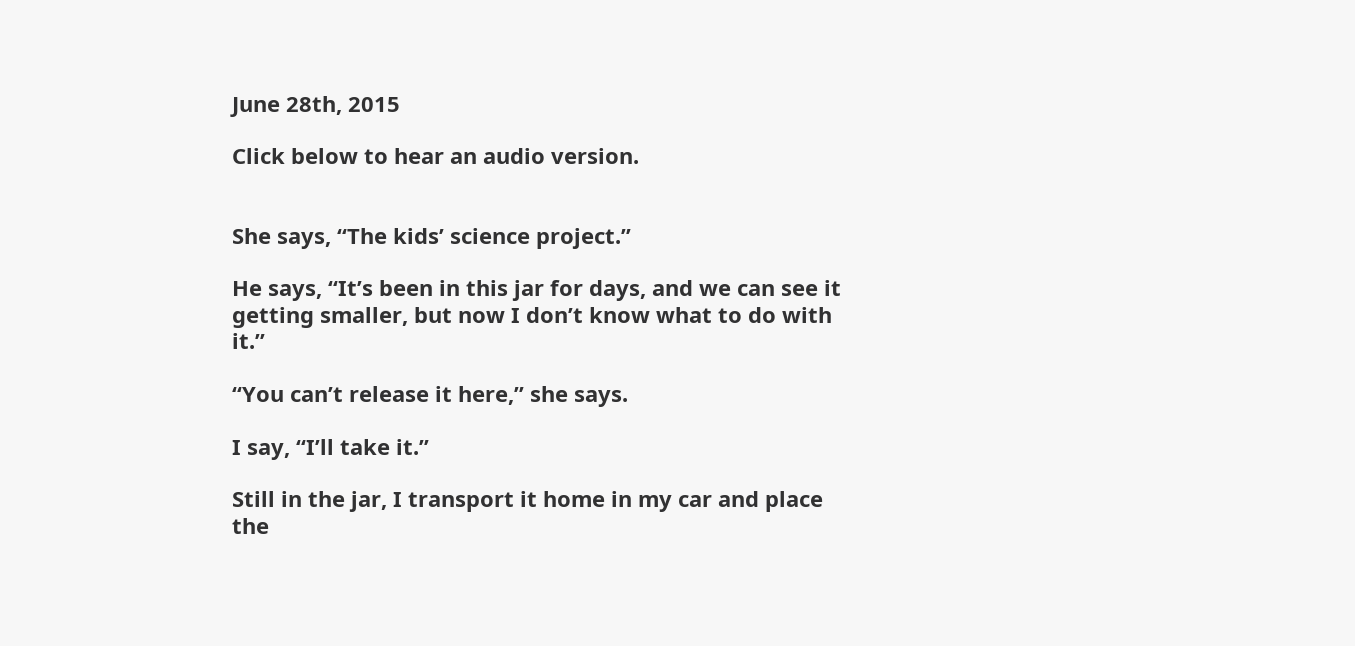June 28th, 2015

Click below to hear an audio version.


She says, “The kids’ science project.”

He says, “It’s been in this jar for days, and we can see it getting smaller, but now I don’t know what to do with it.”

“You can’t release it here,” she says.

I say, “I’ll take it.”

Still in the jar, I transport it home in my car and place the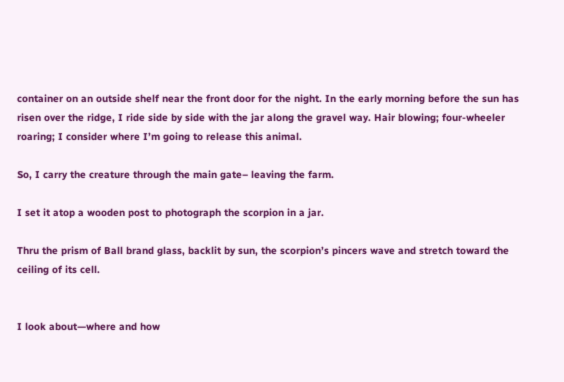container on an outside shelf near the front door for the night. In the early morning before the sun has risen over the ridge, I ride side by side with the jar along the gravel way. Hair blowing; four-wheeler roaring; I consider where I’m going to release this animal.

So, I carry the creature through the main gate– leaving the farm.

I set it atop a wooden post to photograph the scorpion in a jar.

Thru the prism of Ball brand glass, backlit by sun, the scorpion’s pincers wave and stretch toward the ceiling of its cell.


I look about—where and how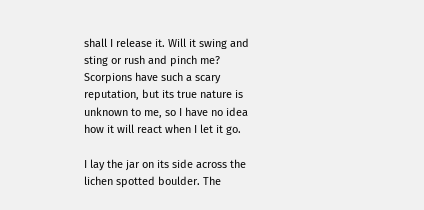shall I release it. Will it swing and sting or rush and pinch me? Scorpions have such a scary reputation, but its true nature is unknown to me, so I have no idea how it will react when I let it go.

I lay the jar on its side across the lichen spotted boulder. The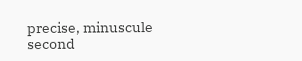precise, minuscule second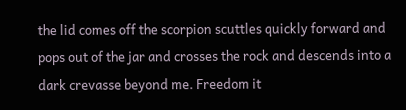the lid comes off the scorpion scuttles quickly forward and pops out of the jar and crosses the rock and descends into a dark crevasse beyond me. Freedom it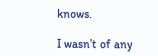knows.

I wasn’t of any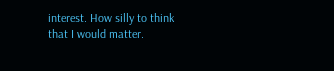interest. How silly to think that I would matter.